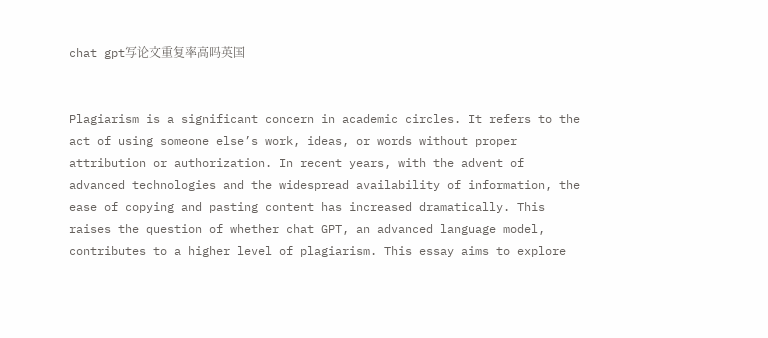chat gpt写论文重复率高吗英国


Plagiarism is a significant concern in academic circles. It refers to the act of using someone else’s work, ideas, or words without proper attribution or authorization. In recent years, with the advent of advanced technologies and the widespread availability of information, the ease of copying and pasting content has increased dramatically. This raises the question of whether chat GPT, an advanced language model, contributes to a higher level of plagiarism. This essay aims to explore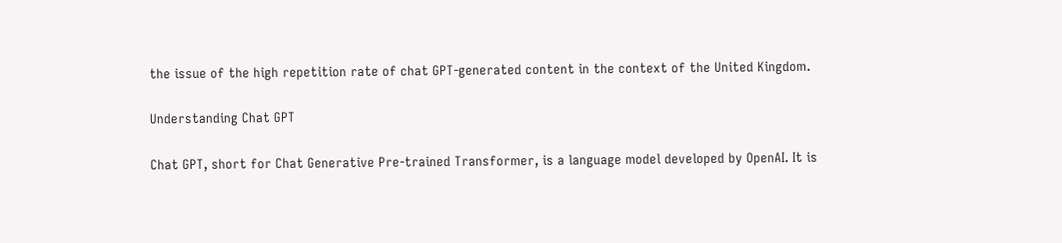the issue of the high repetition rate of chat GPT-generated content in the context of the United Kingdom.

Understanding Chat GPT

Chat GPT, short for Chat Generative Pre-trained Transformer, is a language model developed by OpenAI. It is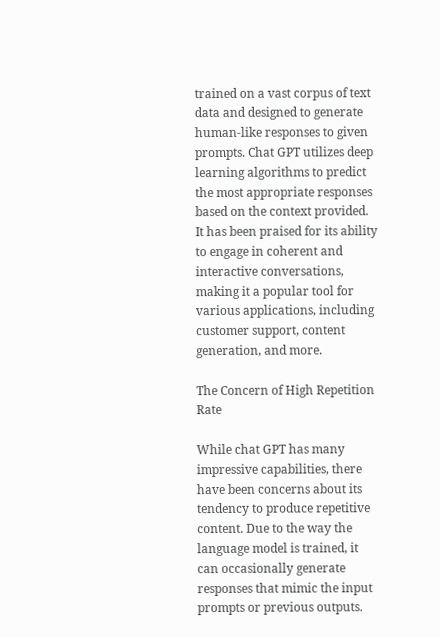trained on a vast corpus of text data and designed to generate human-like responses to given prompts. Chat GPT utilizes deep learning algorithms to predict the most appropriate responses based on the context provided. It has been praised for its ability to engage in coherent and interactive conversations, making it a popular tool for various applications, including customer support, content generation, and more.

The Concern of High Repetition Rate

While chat GPT has many impressive capabilities, there have been concerns about its tendency to produce repetitive content. Due to the way the language model is trained, it can occasionally generate responses that mimic the input prompts or previous outputs.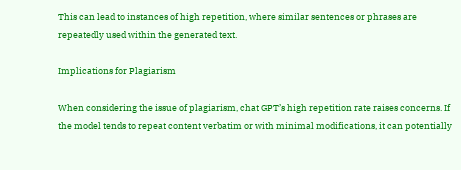This can lead to instances of high repetition, where similar sentences or phrases are repeatedly used within the generated text.

Implications for Plagiarism

When considering the issue of plagiarism, chat GPT’s high repetition rate raises concerns. If the model tends to repeat content verbatim or with minimal modifications, it can potentially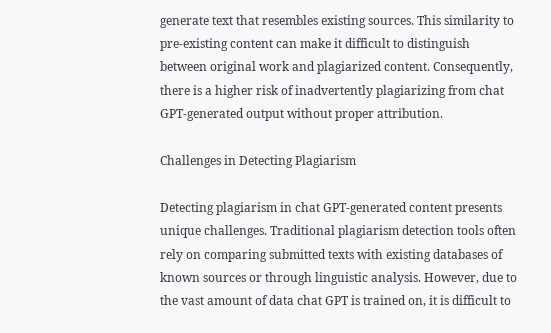generate text that resembles existing sources. This similarity to pre-existing content can make it difficult to distinguish between original work and plagiarized content. Consequently, there is a higher risk of inadvertently plagiarizing from chat GPT-generated output without proper attribution.

Challenges in Detecting Plagiarism

Detecting plagiarism in chat GPT-generated content presents unique challenges. Traditional plagiarism detection tools often rely on comparing submitted texts with existing databases of known sources or through linguistic analysis. However, due to the vast amount of data chat GPT is trained on, it is difficult to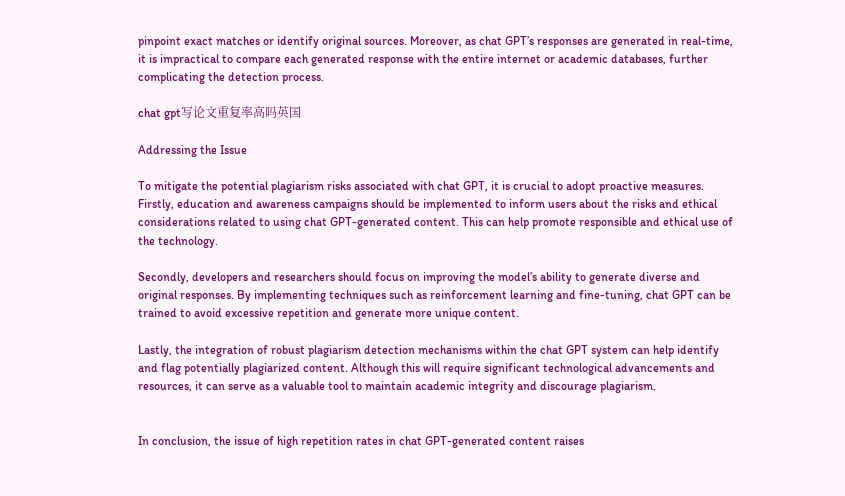pinpoint exact matches or identify original sources. Moreover, as chat GPT’s responses are generated in real-time, it is impractical to compare each generated response with the entire internet or academic databases, further complicating the detection process.

chat gpt写论文重复率高吗英国

Addressing the Issue

To mitigate the potential plagiarism risks associated with chat GPT, it is crucial to adopt proactive measures. Firstly, education and awareness campaigns should be implemented to inform users about the risks and ethical considerations related to using chat GPT-generated content. This can help promote responsible and ethical use of the technology.

Secondly, developers and researchers should focus on improving the model’s ability to generate diverse and original responses. By implementing techniques such as reinforcement learning and fine-tuning, chat GPT can be trained to avoid excessive repetition and generate more unique content.

Lastly, the integration of robust plagiarism detection mechanisms within the chat GPT system can help identify and flag potentially plagiarized content. Although this will require significant technological advancements and resources, it can serve as a valuable tool to maintain academic integrity and discourage plagiarism.


In conclusion, the issue of high repetition rates in chat GPT-generated content raises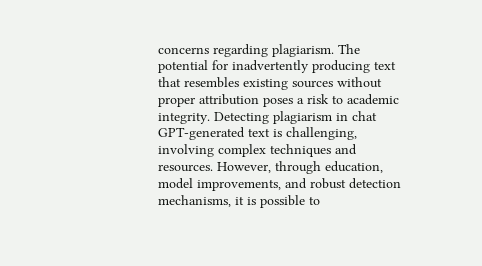concerns regarding plagiarism. The potential for inadvertently producing text that resembles existing sources without proper attribution poses a risk to academic integrity. Detecting plagiarism in chat GPT-generated text is challenging, involving complex techniques and resources. However, through education, model improvements, and robust detection mechanisms, it is possible to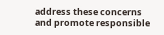address these concerns and promote responsible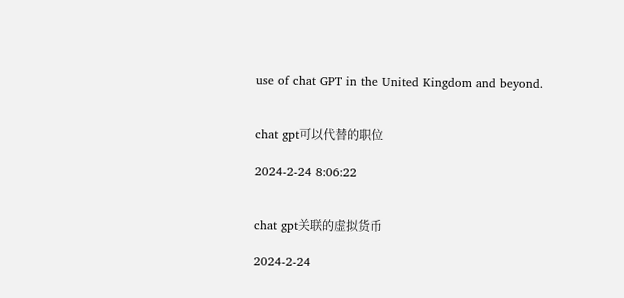use of chat GPT in the United Kingdom and beyond.


chat gpt可以代替的职位

2024-2-24 8:06:22


chat gpt关联的虚拟货币

2024-2-24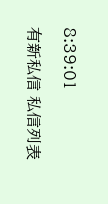8:39:01

有新私信 私信列表